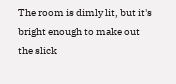The room is dimly lit, but it's bright enough to make out the slick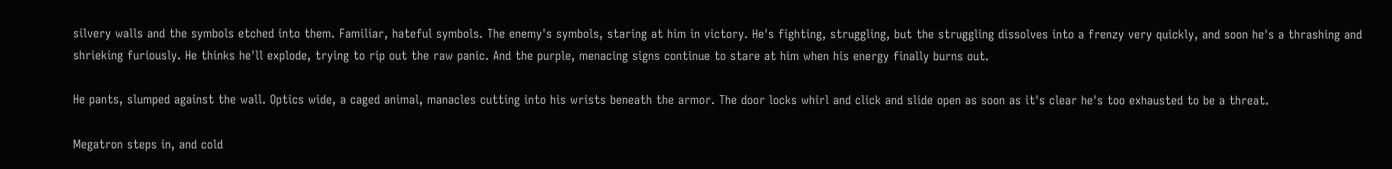silvery walls and the symbols etched into them. Familiar, hateful symbols. The enemy's symbols, staring at him in victory. He's fighting, struggling, but the struggling dissolves into a frenzy very quickly, and soon he's a thrashing and shrieking furiously. He thinks he'll explode, trying to rip out the raw panic. And the purple, menacing signs continue to stare at him when his energy finally burns out.

He pants, slumped against the wall. Optics wide, a caged animal, manacles cutting into his wrists beneath the armor. The door locks whirl and click and slide open as soon as it's clear he's too exhausted to be a threat.

Megatron steps in, and cold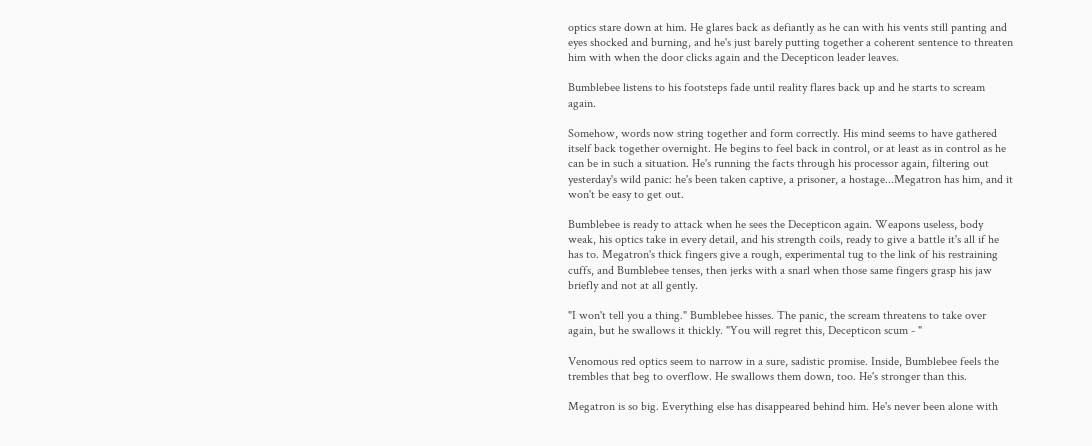optics stare down at him. He glares back as defiantly as he can with his vents still panting and eyes shocked and burning, and he's just barely putting together a coherent sentence to threaten him with when the door clicks again and the Decepticon leader leaves.

Bumblebee listens to his footsteps fade until reality flares back up and he starts to scream again.

Somehow, words now string together and form correctly. His mind seems to have gathered itself back together overnight. He begins to feel back in control, or at least as in control as he can be in such a situation. He's running the facts through his processor again, filtering out yesterday's wild panic: he's been taken captive, a prisoner, a hostage...Megatron has him, and it won't be easy to get out.

Bumblebee is ready to attack when he sees the Decepticon again. Weapons useless, body weak, his optics take in every detail, and his strength coils, ready to give a battle it's all if he has to. Megatron's thick fingers give a rough, experimental tug to the link of his restraining cuffs, and Bumblebee tenses, then jerks with a snarl when those same fingers grasp his jaw briefly and not at all gently.

"I won't tell you a thing." Bumblebee hisses. The panic, the scream threatens to take over again, but he swallows it thickly. "You will regret this, Decepticon scum - "

Venomous red optics seem to narrow in a sure, sadistic promise. Inside, Bumblebee feels the trembles that beg to overflow. He swallows them down, too. He's stronger than this.

Megatron is so big. Everything else has disappeared behind him. He's never been alone with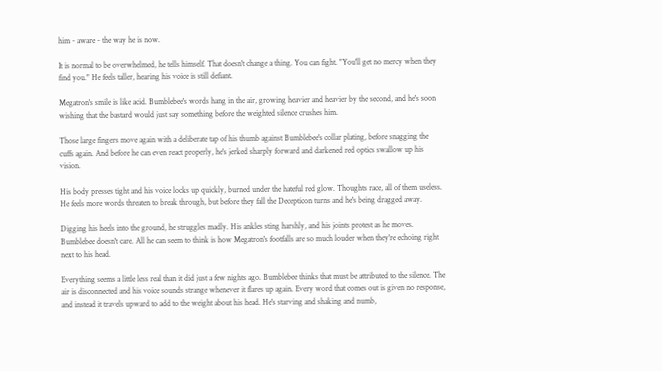him - aware - the way he is now.

It is normal to be overwhelmed, he tells himself. That doesn't change a thing. You can fight. "You'll get no mercy when they find you." He feels taller, hearing his voice is still defiant.

Megatron's smile is like acid. Bumblebee's words hang in the air, growing heavier and heavier by the second, and he's soon wishing that the bastard would just say something before the weighted silence crushes him.

Those large fingers move again with a deliberate tap of his thumb against Bumblebee's collar plating, before snagging the cuffs again. And before he can even react properly, he's jerked sharply forward and darkened red optics swallow up his vision.

His body presses tight and his voice locks up quickly, burned under the hateful red glow. Thoughts race, all of them useless. He feels more words threaten to break through, but before they fall the Decepticon turns and he's being dragged away.

Digging his heels into the ground, he struggles madly. His ankles sting harshly, and his joints protest as he moves. Bumblebee doesn't care. All he can seem to think is how Megatron's footfalls are so much louder when they're echoing right next to his head.

Everything seems a little less real than it did just a few nights ago. Bumblebee thinks that must be attributed to the silence. The air is disconnected and his voice sounds strange whenever it flares up again. Every word that comes out is given no response, and instead it travels upward to add to the weight about his head. He's starving and shaking and numb,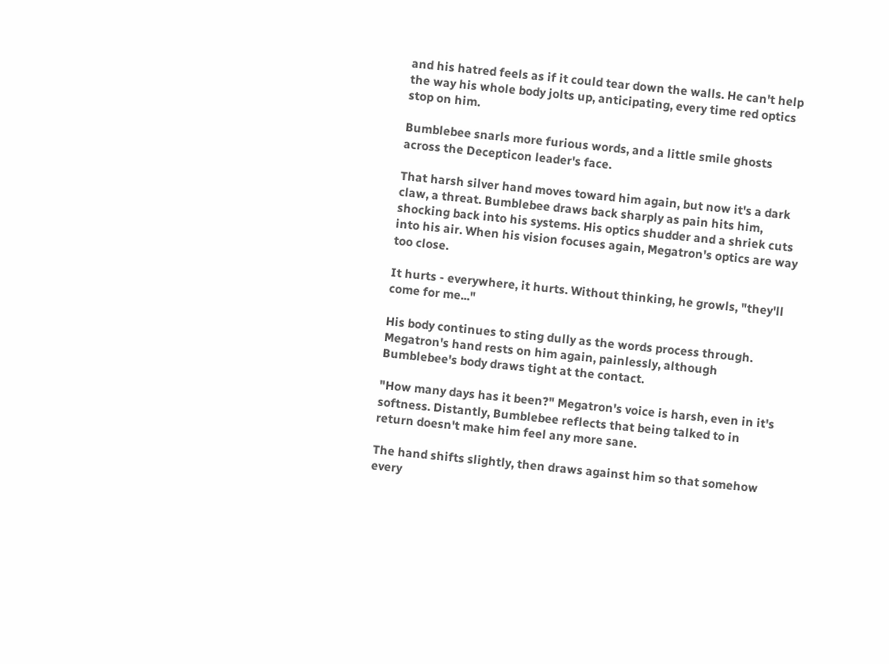and his hatred feels as if it could tear down the walls. He can't help the way his whole body jolts up, anticipating, every time red optics stop on him.

Bumblebee snarls more furious words, and a little smile ghosts across the Decepticon leader's face.

That harsh silver hand moves toward him again, but now it's a dark claw, a threat. Bumblebee draws back sharply as pain hits him, shocking back into his systems. His optics shudder and a shriek cuts into his air. When his vision focuses again, Megatron's optics are way too close.

It hurts - everywhere, it hurts. Without thinking, he growls, "they'll come for me..."

His body continues to sting dully as the words process through. Megatron's hand rests on him again, painlessly, although Bumblebee's body draws tight at the contact.

"How many days has it been?" Megatron's voice is harsh, even in it's softness. Distantly, Bumblebee reflects that being talked to in return doesn't make him feel any more sane.

The hand shifts slightly, then draws against him so that somehow every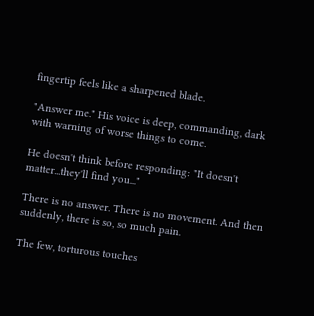fingertip feels like a sharpened blade.

"Answer me." His voice is deep, commanding, dark with warning of worse things to come.

He doesn't think before responding: "It doesn't matter...they'll find you..."

There is no answer. There is no movement. And then suddenly, there is so, so much pain.

The few, torturous touches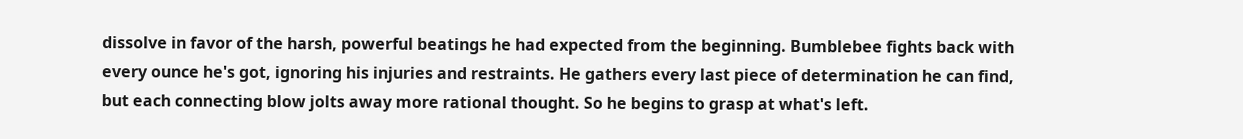dissolve in favor of the harsh, powerful beatings he had expected from the beginning. Bumblebee fights back with every ounce he's got, ignoring his injuries and restraints. He gathers every last piece of determination he can find, but each connecting blow jolts away more rational thought. So he begins to grasp at what's left.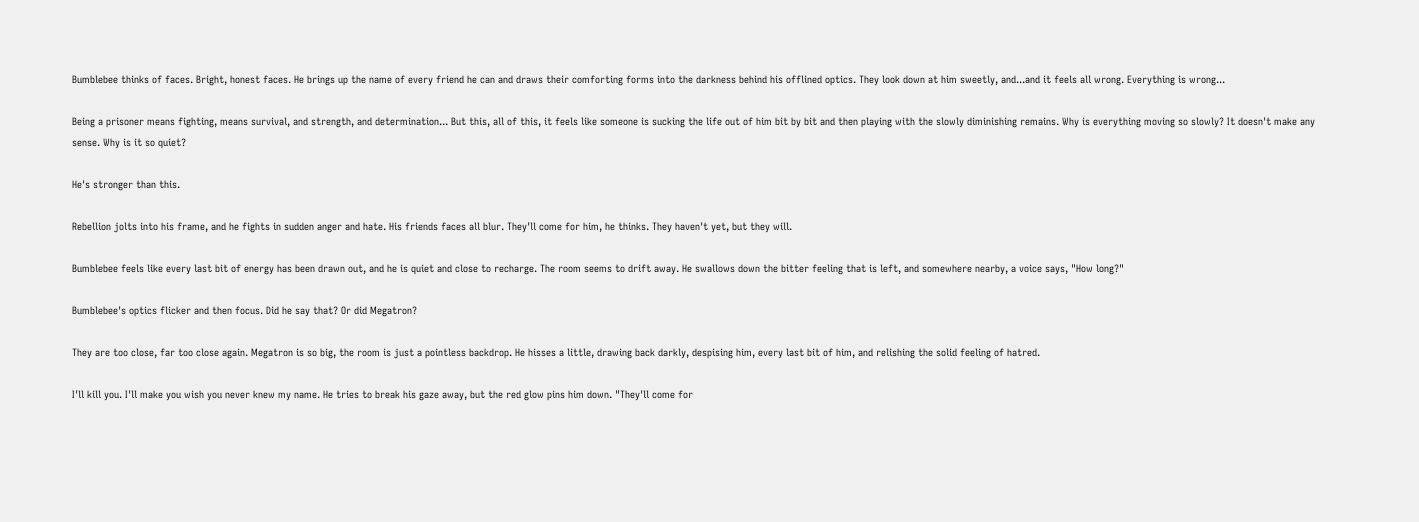Bumblebee thinks of faces. Bright, honest faces. He brings up the name of every friend he can and draws their comforting forms into the darkness behind his offlined optics. They look down at him sweetly, and...and it feels all wrong. Everything is wrong...

Being a prisoner means fighting, means survival, and strength, and determination... But this, all of this, it feels like someone is sucking the life out of him bit by bit and then playing with the slowly diminishing remains. Why is everything moving so slowly? It doesn't make any sense. Why is it so quiet?

He's stronger than this.

Rebellion jolts into his frame, and he fights in sudden anger and hate. His friends faces all blur. They'll come for him, he thinks. They haven't yet, but they will.

Bumblebee feels like every last bit of energy has been drawn out, and he is quiet and close to recharge. The room seems to drift away. He swallows down the bitter feeling that is left, and somewhere nearby, a voice says, "How long?"

Bumblebee's optics flicker and then focus. Did he say that? Or did Megatron?

They are too close, far too close again. Megatron is so big, the room is just a pointless backdrop. He hisses a little, drawing back darkly, despising him, every last bit of him, and relishing the solid feeling of hatred.

I'll kill you. I'll make you wish you never knew my name. He tries to break his gaze away, but the red glow pins him down. "They'll come for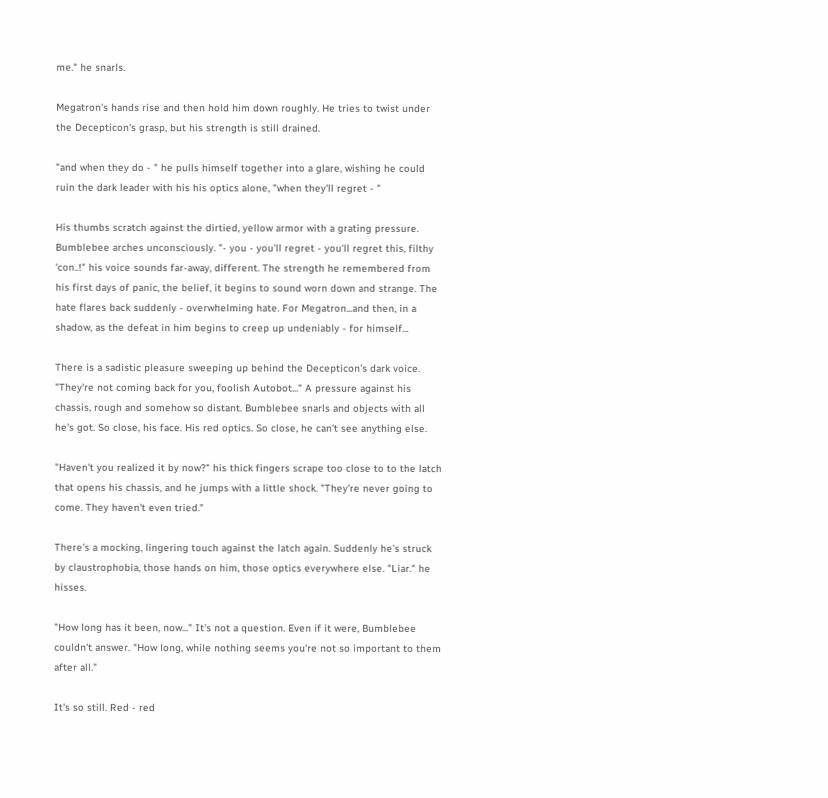me." he snarls.

Megatron's hands rise and then hold him down roughly. He tries to twist under the Decepticon's grasp, but his strength is still drained.

"and when they do - " he pulls himself together into a glare, wishing he could ruin the dark leader with his his optics alone, "when they'll regret - "

His thumbs scratch against the dirtied, yellow armor with a grating pressure. Bumblebee arches unconsciously. "- you - you'll regret - you'll regret this, filthy 'con..!" his voice sounds far-away, different. The strength he remembered from his first days of panic, the belief, it begins to sound worn down and strange. The hate flares back suddenly - overwhelming hate. For Megatron...and then, in a shadow, as the defeat in him begins to creep up undeniably - for himself...

There is a sadistic pleasure sweeping up behind the Decepticon's dark voice. "They're not coming back for you, foolish Autobot..." A pressure against his chassis, rough and somehow so distant. Bumblebee snarls and objects with all he's got. So close, his face. His red optics. So close, he can't see anything else.

"Haven't you realized it by now?" his thick fingers scrape too close to to the latch that opens his chassis, and he jumps with a little shock. "They're never going to come. They haven't even tried."

There's a mocking, lingering touch against the latch again. Suddenly he's struck by claustrophobia, those hands on him, those optics everywhere else. "Liar." he hisses.

"How long has it been, now..." It's not a question. Even if it were, Bumblebee couldn't answer. "How long, while nothing seems you're not so important to them after all."

It's so still. Red - red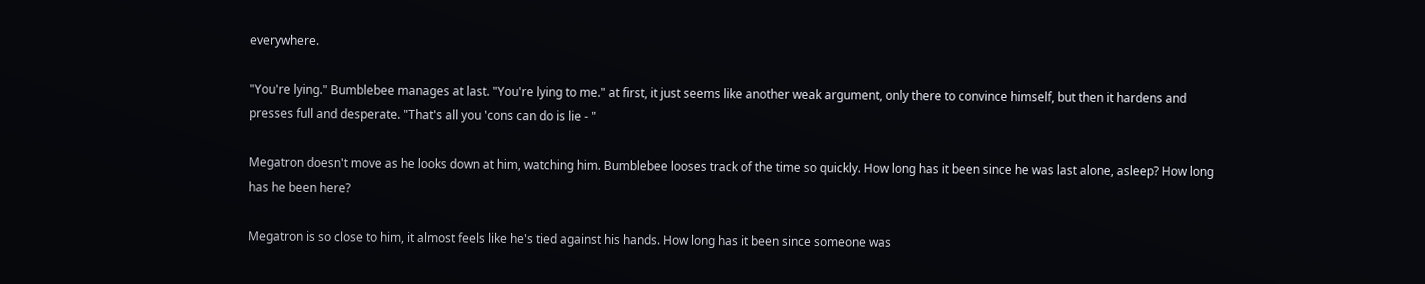everywhere.

"You're lying." Bumblebee manages at last. "You're lying to me." at first, it just seems like another weak argument, only there to convince himself, but then it hardens and presses full and desperate. "That's all you 'cons can do is lie - "

Megatron doesn't move as he looks down at him, watching him. Bumblebee looses track of the time so quickly. How long has it been since he was last alone, asleep? How long has he been here?

Megatron is so close to him, it almost feels like he's tied against his hands. How long has it been since someone was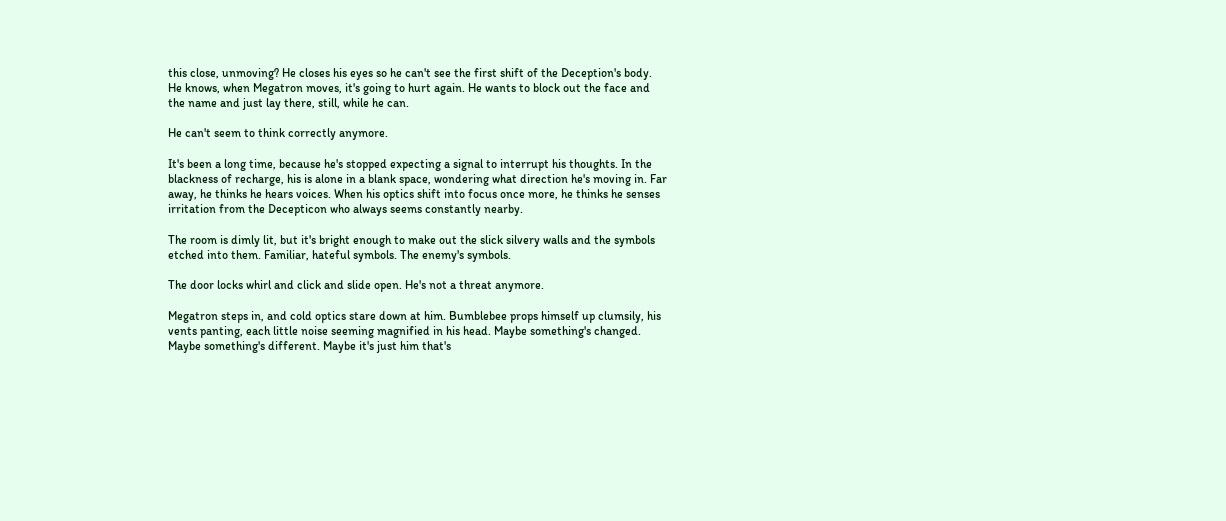this close, unmoving? He closes his eyes so he can't see the first shift of the Deception's body. He knows, when Megatron moves, it's going to hurt again. He wants to block out the face and the name and just lay there, still, while he can.

He can't seem to think correctly anymore.

It's been a long time, because he's stopped expecting a signal to interrupt his thoughts. In the blackness of recharge, his is alone in a blank space, wondering what direction he's moving in. Far away, he thinks he hears voices. When his optics shift into focus once more, he thinks he senses irritation from the Decepticon who always seems constantly nearby.

The room is dimly lit, but it's bright enough to make out the slick silvery walls and the symbols etched into them. Familiar, hateful symbols. The enemy's symbols.

The door locks whirl and click and slide open. He's not a threat anymore.

Megatron steps in, and cold optics stare down at him. Bumblebee props himself up clumsily, his vents panting, each little noise seeming magnified in his head. Maybe something's changed. Maybe something's different. Maybe it's just him that's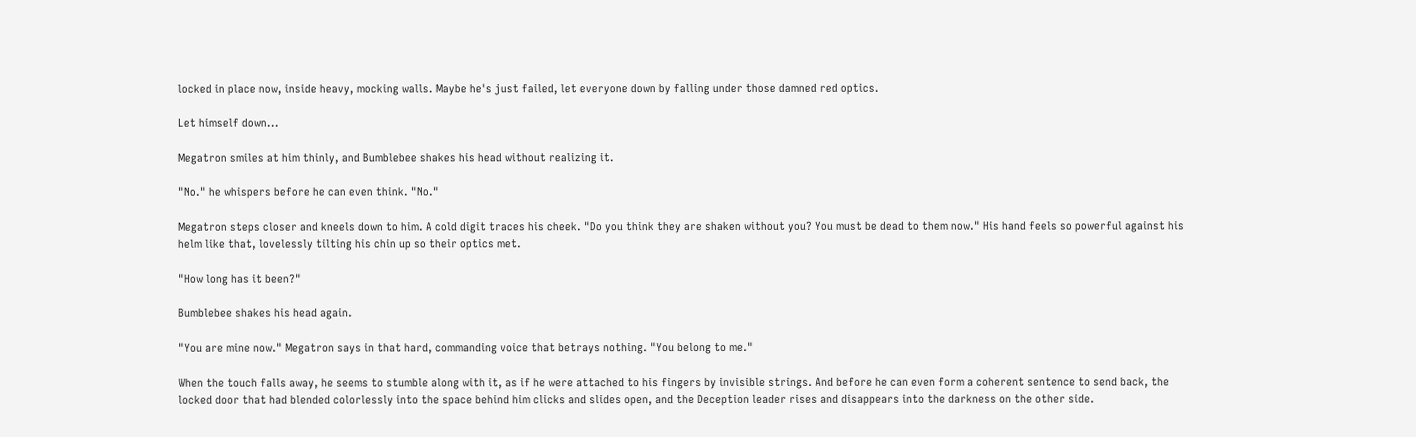locked in place now, inside heavy, mocking walls. Maybe he's just failed, let everyone down by falling under those damned red optics.

Let himself down...

Megatron smiles at him thinly, and Bumblebee shakes his head without realizing it.

"No." he whispers before he can even think. "No."

Megatron steps closer and kneels down to him. A cold digit traces his cheek. "Do you think they are shaken without you? You must be dead to them now." His hand feels so powerful against his helm like that, lovelessly tilting his chin up so their optics met.

"How long has it been?"

Bumblebee shakes his head again.

"You are mine now." Megatron says in that hard, commanding voice that betrays nothing. "You belong to me."

When the touch falls away, he seems to stumble along with it, as if he were attached to his fingers by invisible strings. And before he can even form a coherent sentence to send back, the locked door that had blended colorlessly into the space behind him clicks and slides open, and the Deception leader rises and disappears into the darkness on the other side.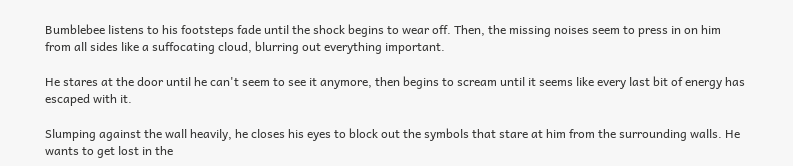Bumblebee listens to his footsteps fade until the shock begins to wear off. Then, the missing noises seem to press in on him from all sides like a suffocating cloud, blurring out everything important.

He stares at the door until he can't seem to see it anymore, then begins to scream until it seems like every last bit of energy has escaped with it.

Slumping against the wall heavily, he closes his eyes to block out the symbols that stare at him from the surrounding walls. He wants to get lost in the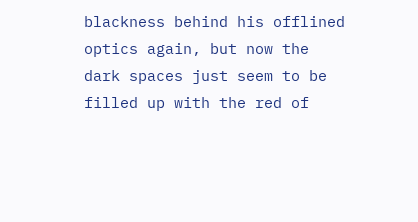blackness behind his offlined optics again, but now the dark spaces just seem to be filled up with the red of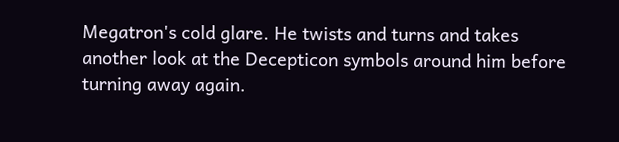Megatron's cold glare. He twists and turns and takes another look at the Decepticon symbols around him before turning away again.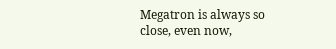Megatron is always so close, even now,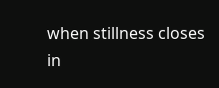when stillness closes in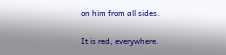on him from all sides.

It is red, everywhere.